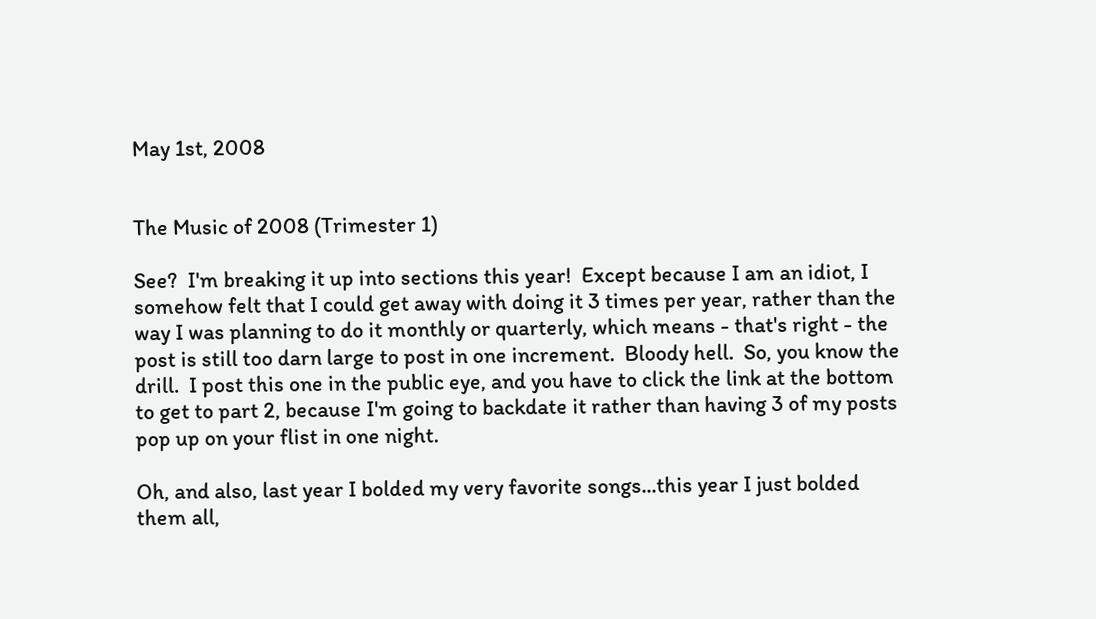May 1st, 2008


The Music of 2008 (Trimester 1)

See?  I'm breaking it up into sections this year!  Except because I am an idiot, I somehow felt that I could get away with doing it 3 times per year, rather than the way I was planning to do it monthly or quarterly, which means - that's right - the post is still too darn large to post in one increment.  Bloody hell.  So, you know the drill.  I post this one in the public eye, and you have to click the link at the bottom to get to part 2, because I'm going to backdate it rather than having 3 of my posts pop up on your flist in one night.

Oh, and also, last year I bolded my very favorite songs...this year I just bolded them all,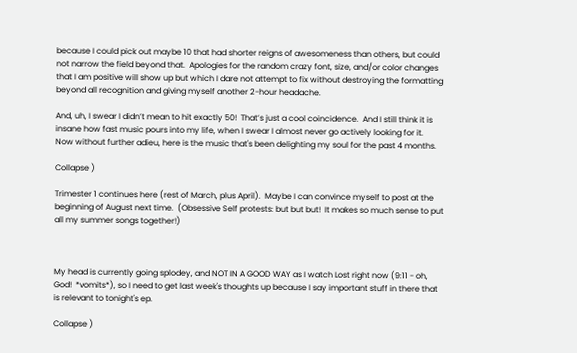because I could pick out maybe 10 that had shorter reigns of awesomeness than others, but could not narrow the field beyond that.  Apologies for the random crazy font, size, and/or color changes that I am positive will show up but which I dare not attempt to fix without destroying the formatting beyond all recognition and giving myself another 2-hour headache.

And, uh, I swear I didn’t mean to hit exactly 50!  That’s just a cool coincidence.  And I still think it is insane how fast music pours into my life, when I swear I almost never go actively looking for it.   Now without further adieu, here is the music that's been delighting my soul for the past 4 months.

Collapse )

Trimester 1 continues here (rest of March, plus April).  Maybe I can convince myself to post at the beginning of August next time.  (Obsessive Self protests: but but but!  It makes so much sense to put all my summer songs together!)



My head is currently going splodey, and NOT IN A GOOD WAY as I watch Lost right now (9:11 - oh, God!  *vomits*), so I need to get last week's thoughts up because I say important stuff in there that is relevant to tonight's ep.

Collapse )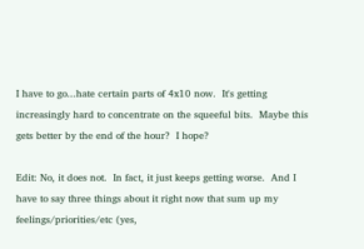I have to go...hate certain parts of 4x10 now.  It's getting increasingly hard to concentrate on the squeeful bits.  Maybe this gets better by the end of the hour?  I hope?

Edit: No, it does not.  In fact, it just keeps getting worse.  And I have to say three things about it right now that sum up my feelings/priorities/etc (yes,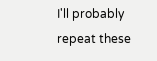I'll probably repeat these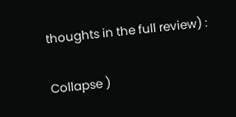thoughts in the full review) :

Collapse )